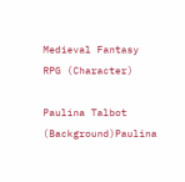Medieval Fantasy RPG (Character)

Paulina Talbot (Background)Paulina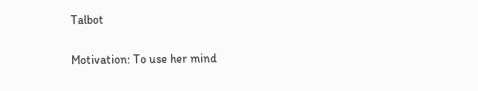Talbot

Motivation: To use her mind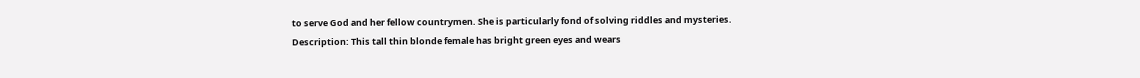to serve God and her fellow countrymen. She is particularly fond of solving riddles and mysteries.
Description: This tall thin blonde female has bright green eyes and wears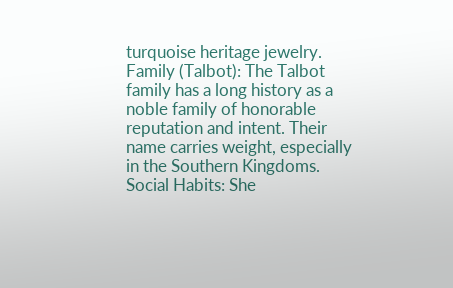turquoise heritage jewelry.
Family (Talbot): The Talbot family has a long history as a noble family of honorable reputation and intent. Their name carries weight, especially in the Southern Kingdoms.
Social Habits: She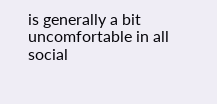is generally a bit uncomfortable in all social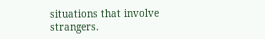situations that involve strangers.